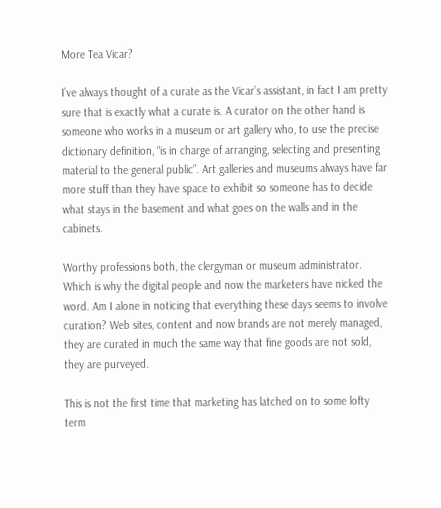More Tea Vicar?

I’ve always thought of a curate as the Vicar’s assistant, in fact I am pretty sure that is exactly what a curate is. A curator on the other hand is someone who works in a museum or art gallery who, to use the precise dictionary definition, “is in charge of arranging, selecting and presenting material to the general public”. Art galleries and museums always have far more stuff than they have space to exhibit so someone has to decide what stays in the basement and what goes on the walls and in the cabinets.

Worthy professions both, the clergyman or museum administrator. Which is why the digital people and now the marketers have nicked the word. Am I alone in noticing that everything these days seems to involve curation? Web sites, content and now brands are not merely managed, they are curated in much the same way that fine goods are not sold, they are purveyed.

This is not the first time that marketing has latched on to some lofty term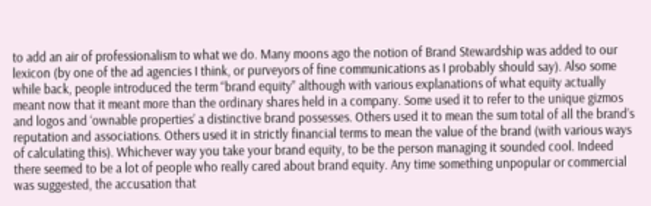to add an air of professionalism to what we do. Many moons ago the notion of Brand Stewardship was added to our lexicon (by one of the ad agencies I think, or purveyors of fine communications as I probably should say). Also some while back, people introduced the term “brand equity” although with various explanations of what equity actually meant now that it meant more than the ordinary shares held in a company. Some used it to refer to the unique gizmos and logos and ‘ownable properties’ a distinctive brand possesses. Others used it to mean the sum total of all the brand’s reputation and associations. Others used it in strictly financial terms to mean the value of the brand (with various ways of calculating this). Whichever way you take your brand equity, to be the person managing it sounded cool. Indeed there seemed to be a lot of people who really cared about brand equity. Any time something unpopular or commercial was suggested, the accusation that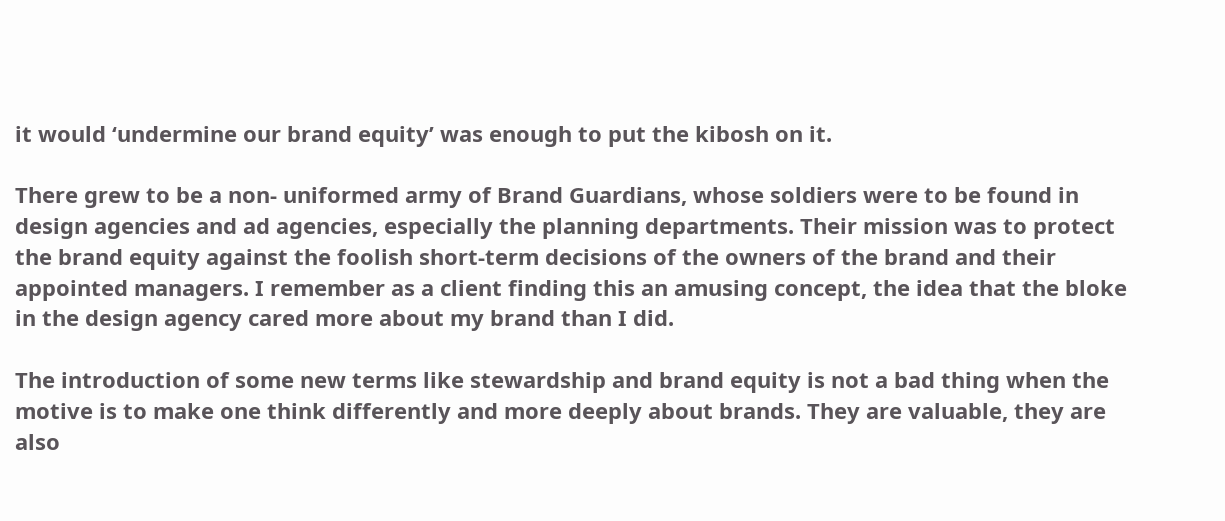it would ‘undermine our brand equity’ was enough to put the kibosh on it.

There grew to be a non- uniformed army of Brand Guardians, whose soldiers were to be found in design agencies and ad agencies, especially the planning departments. Their mission was to protect the brand equity against the foolish short-term decisions of the owners of the brand and their appointed managers. I remember as a client finding this an amusing concept, the idea that the bloke in the design agency cared more about my brand than I did.

The introduction of some new terms like stewardship and brand equity is not a bad thing when the motive is to make one think differently and more deeply about brands. They are valuable, they are also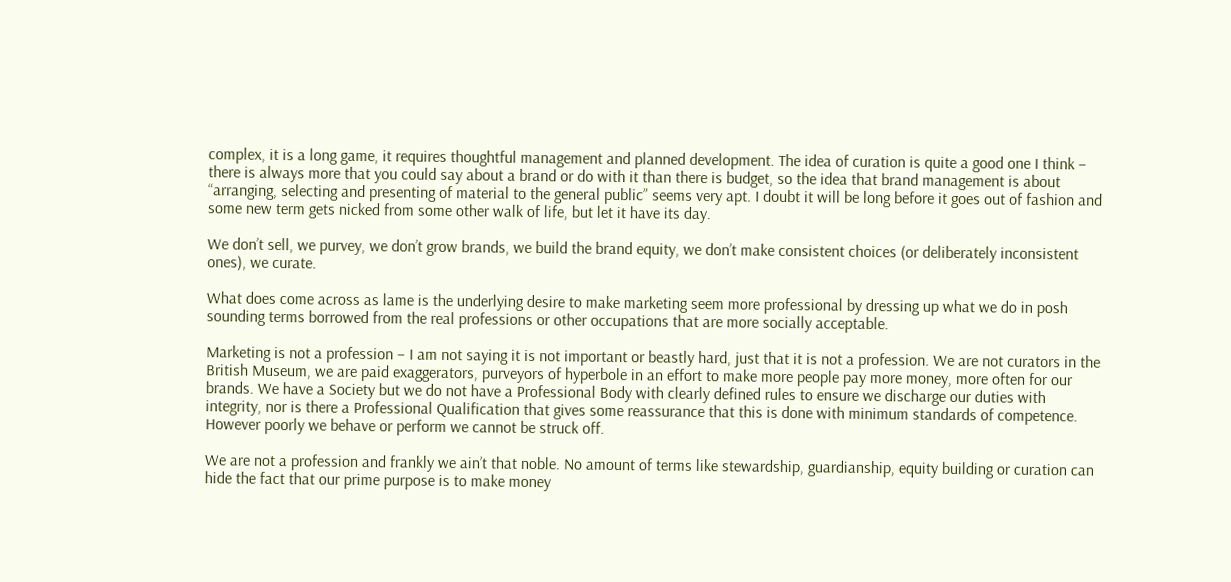complex, it is a long game, it requires thoughtful management and planned development. The idea of curation is quite a good one I think – there is always more that you could say about a brand or do with it than there is budget, so the idea that brand management is about “arranging, selecting and presenting of material to the general public” seems very apt. I doubt it will be long before it goes out of fashion and some new term gets nicked from some other walk of life, but let it have its day.

We don’t sell, we purvey, we don’t grow brands, we build the brand equity, we don’t make consistent choices (or deliberately inconsistent ones), we curate.

What does come across as lame is the underlying desire to make marketing seem more professional by dressing up what we do in posh sounding terms borrowed from the real professions or other occupations that are more socially acceptable.

Marketing is not a profession – I am not saying it is not important or beastly hard, just that it is not a profession. We are not curators in the British Museum, we are paid exaggerators, purveyors of hyperbole in an effort to make more people pay more money, more often for our brands. We have a Society but we do not have a Professional Body with clearly defined rules to ensure we discharge our duties with integrity, nor is there a Professional Qualification that gives some reassurance that this is done with minimum standards of competence. However poorly we behave or perform we cannot be struck off.

We are not a profession and frankly we ain’t that noble. No amount of terms like stewardship, guardianship, equity building or curation can hide the fact that our prime purpose is to make money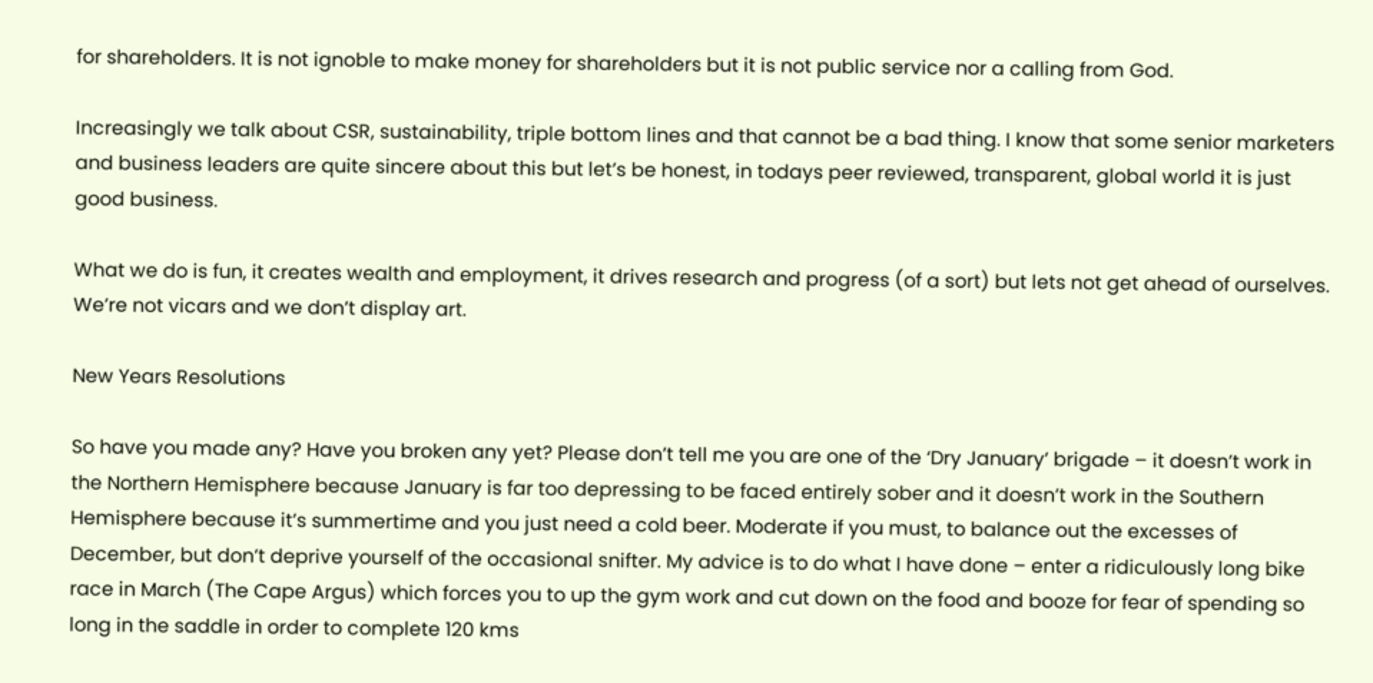for shareholders. It is not ignoble to make money for shareholders but it is not public service nor a calling from God.

Increasingly we talk about CSR, sustainability, triple bottom lines and that cannot be a bad thing. I know that some senior marketers and business leaders are quite sincere about this but let’s be honest, in todays peer reviewed, transparent, global world it is just good business.

What we do is fun, it creates wealth and employment, it drives research and progress (of a sort) but lets not get ahead of ourselves. We’re not vicars and we don’t display art.

New Years Resolutions

So have you made any? Have you broken any yet? Please don’t tell me you are one of the ‘Dry January’ brigade – it doesn’t work in the Northern Hemisphere because January is far too depressing to be faced entirely sober and it doesn’t work in the Southern Hemisphere because it’s summertime and you just need a cold beer. Moderate if you must, to balance out the excesses of December, but don’t deprive yourself of the occasional snifter. My advice is to do what I have done – enter a ridiculously long bike race in March (The Cape Argus) which forces you to up the gym work and cut down on the food and booze for fear of spending so long in the saddle in order to complete 120 kms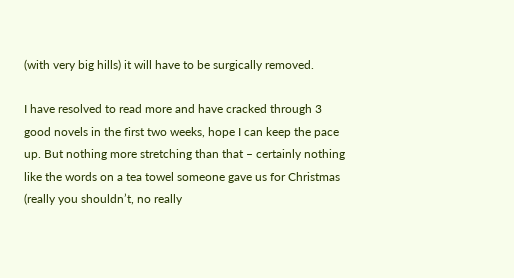(with very big hills) it will have to be surgically removed.

I have resolved to read more and have cracked through 3 good novels in the first two weeks, hope I can keep the pace up. But nothing more stretching than that – certainly nothing like the words on a tea towel someone gave us for Christmas (really you shouldn’t, no really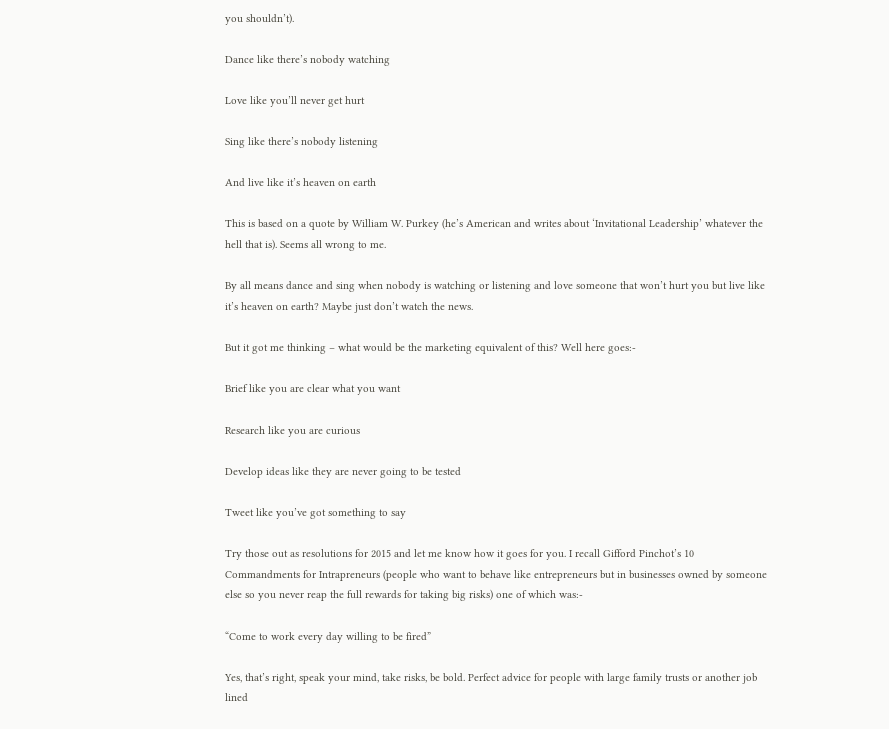you shouldn’t).

Dance like there’s nobody watching

Love like you’ll never get hurt

Sing like there’s nobody listening

And live like it’s heaven on earth

This is based on a quote by William W. Purkey (he’s American and writes about ‘Invitational Leadership’ whatever the hell that is). Seems all wrong to me.

By all means dance and sing when nobody is watching or listening and love someone that won’t hurt you but live like it’s heaven on earth? Maybe just don’t watch the news.

But it got me thinking – what would be the marketing equivalent of this? Well here goes:-

Brief like you are clear what you want

Research like you are curious

Develop ideas like they are never going to be tested

Tweet like you’ve got something to say

Try those out as resolutions for 2015 and let me know how it goes for you. I recall Gifford Pinchot’s 10 Commandments for Intrapreneurs (people who want to behave like entrepreneurs but in businesses owned by someone else so you never reap the full rewards for taking big risks) one of which was:-

“Come to work every day willing to be fired”

Yes, that’s right, speak your mind, take risks, be bold. Perfect advice for people with large family trusts or another job lined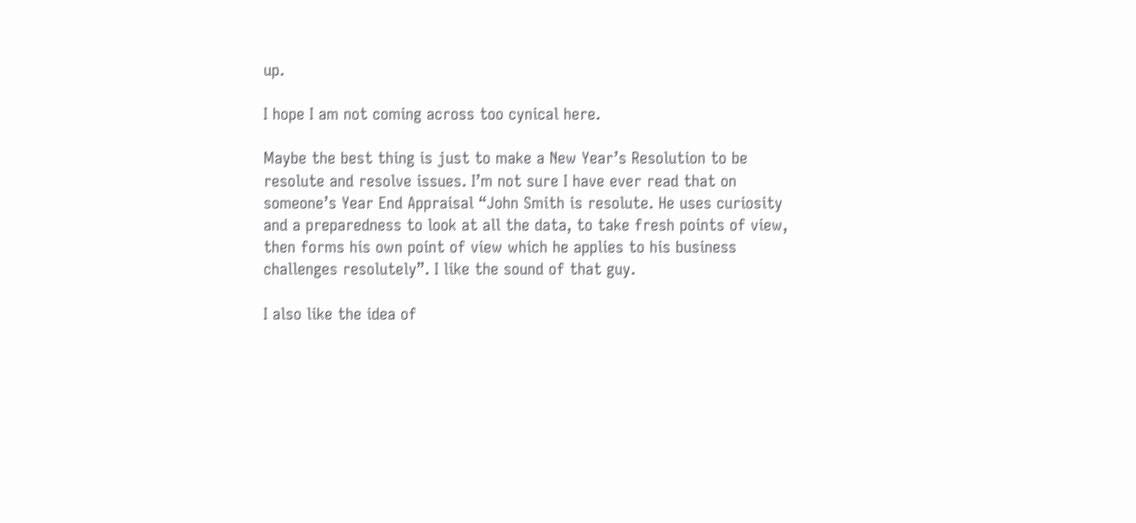up.

I hope I am not coming across too cynical here.

Maybe the best thing is just to make a New Year’s Resolution to be resolute and resolve issues. I’m not sure I have ever read that on someone’s Year End Appraisal “John Smith is resolute. He uses curiosity and a preparedness to look at all the data, to take fresh points of view, then forms his own point of view which he applies to his business challenges resolutely”. I like the sound of that guy.

I also like the idea of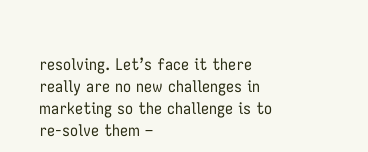resolving. Let’s face it there really are no new challenges in marketing so the challenge is to re-solve them –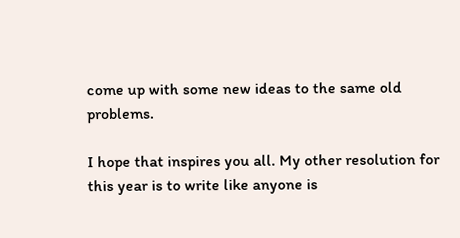come up with some new ideas to the same old problems.

I hope that inspires you all. My other resolution for this year is to write like anyone is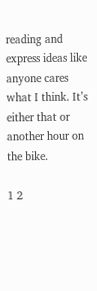reading and express ideas like anyone cares what I think. It’s either that or another hour on the bike.

1 2